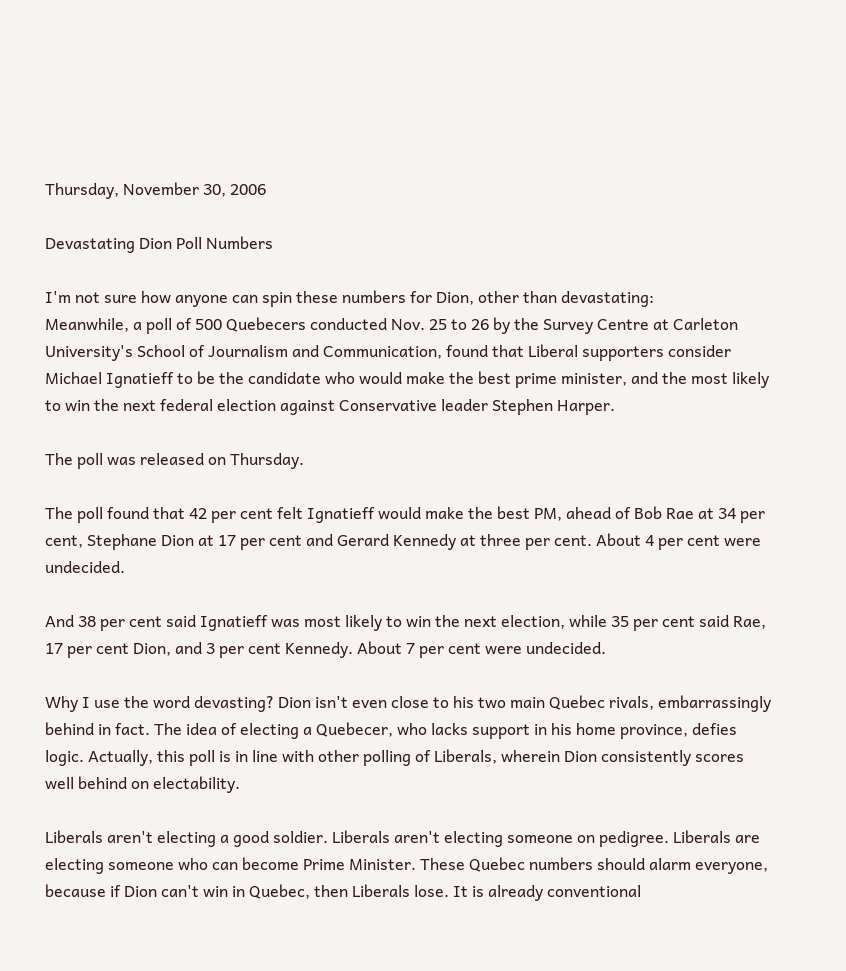Thursday, November 30, 2006

Devastating Dion Poll Numbers

I'm not sure how anyone can spin these numbers for Dion, other than devastating:
Meanwhile, a poll of 500 Quebecers conducted Nov. 25 to 26 by the Survey Centre at Carleton University's School of Journalism and Communication, found that Liberal supporters consider Michael Ignatieff to be the candidate who would make the best prime minister, and the most likely to win the next federal election against Conservative leader Stephen Harper.

The poll was released on Thursday.

The poll found that 42 per cent felt Ignatieff would make the best PM, ahead of Bob Rae at 34 per cent, Stephane Dion at 17 per cent and Gerard Kennedy at three per cent. About 4 per cent were undecided.

And 38 per cent said Ignatieff was most likely to win the next election, while 35 per cent said Rae, 17 per cent Dion, and 3 per cent Kennedy. About 7 per cent were undecided.

Why I use the word devasting? Dion isn't even close to his two main Quebec rivals, embarrassingly behind in fact. The idea of electing a Quebecer, who lacks support in his home province, defies logic. Actually, this poll is in line with other polling of Liberals, wherein Dion consistently scores well behind on electability.

Liberals aren't electing a good soldier. Liberals aren't electing someone on pedigree. Liberals are electing someone who can become Prime Minister. These Quebec numbers should alarm everyone, because if Dion can't win in Quebec, then Liberals lose. It is already conventional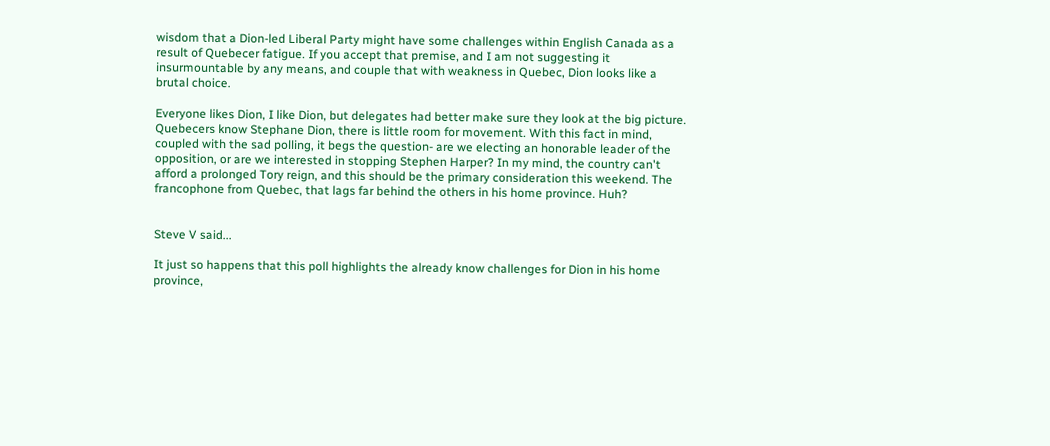wisdom that a Dion-led Liberal Party might have some challenges within English Canada as a result of Quebecer fatigue. If you accept that premise, and I am not suggesting it insurmountable by any means, and couple that with weakness in Quebec, Dion looks like a brutal choice.

Everyone likes Dion, I like Dion, but delegates had better make sure they look at the big picture. Quebecers know Stephane Dion, there is little room for movement. With this fact in mind, coupled with the sad polling, it begs the question- are we electing an honorable leader of the opposition, or are we interested in stopping Stephen Harper? In my mind, the country can't afford a prolonged Tory reign, and this should be the primary consideration this weekend. The francophone from Quebec, that lags far behind the others in his home province. Huh?


Steve V said...

It just so happens that this poll highlights the already know challenges for Dion in his home province,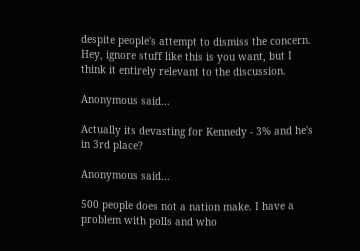despite people's attempt to dismiss the concern. Hey, ignore stuff like this is you want, but I think it entirely relevant to the discussion.

Anonymous said...

Actually its devasting for Kennedy - 3% and he's in 3rd place?

Anonymous said...

500 people does not a nation make. I have a problem with polls and who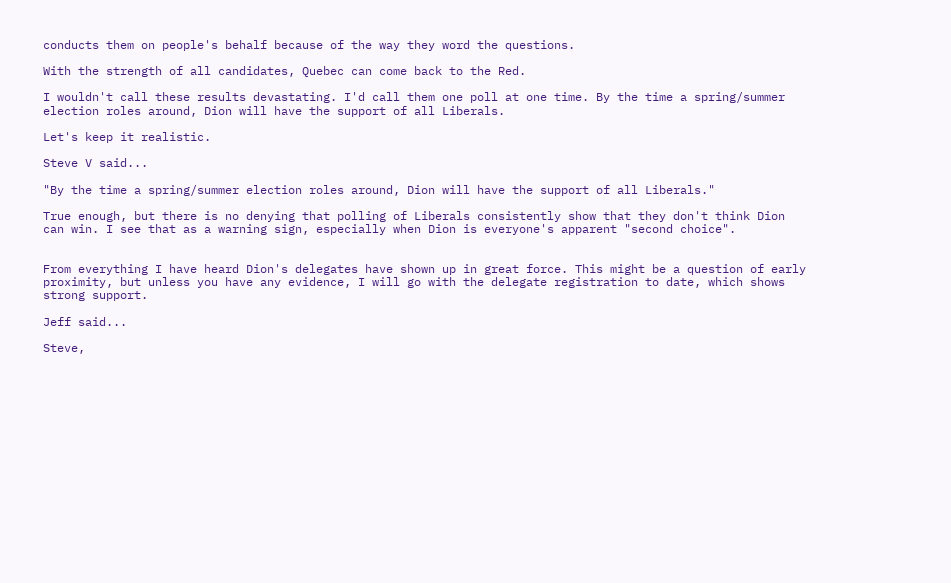conducts them on people's behalf because of the way they word the questions.

With the strength of all candidates, Quebec can come back to the Red.

I wouldn't call these results devastating. I'd call them one poll at one time. By the time a spring/summer election roles around, Dion will have the support of all Liberals.

Let's keep it realistic.

Steve V said...

"By the time a spring/summer election roles around, Dion will have the support of all Liberals."

True enough, but there is no denying that polling of Liberals consistently show that they don't think Dion can win. I see that as a warning sign, especially when Dion is everyone's apparent "second choice".


From everything I have heard Dion's delegates have shown up in great force. This might be a question of early proximity, but unless you have any evidence, I will go with the delegate registration to date, which shows strong support.

Jeff said...

Steve,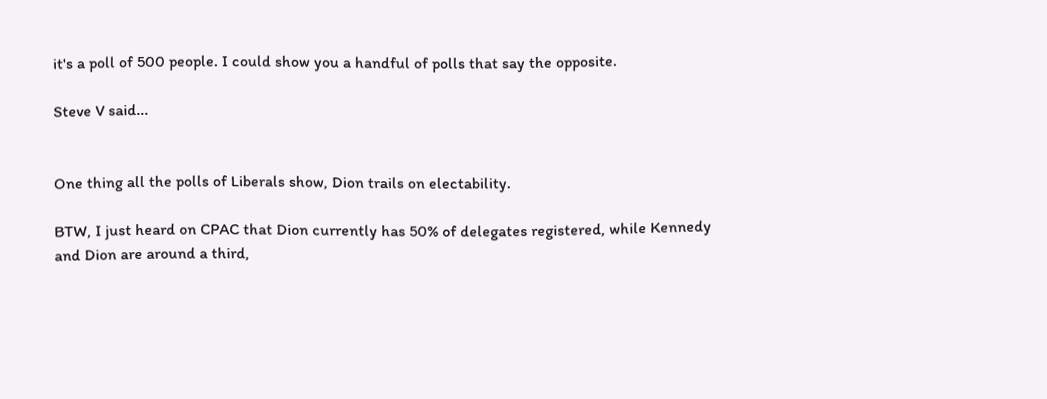it's a poll of 500 people. I could show you a handful of polls that say the opposite.

Steve V said...


One thing all the polls of Liberals show, Dion trails on electability.

BTW, I just heard on CPAC that Dion currently has 50% of delegates registered, while Kennedy and Dion are around a third,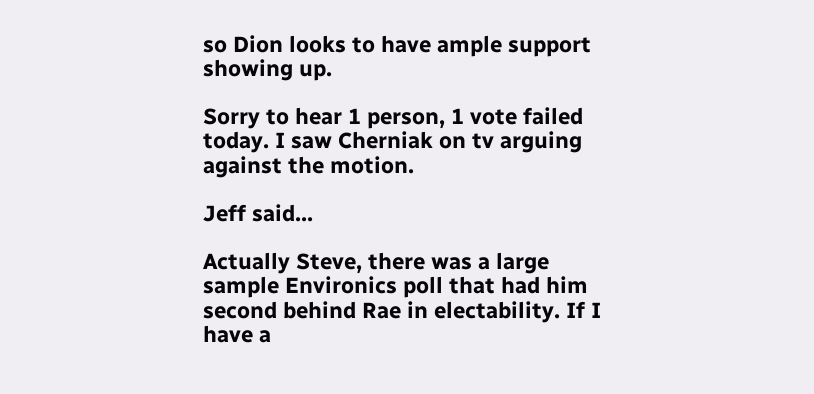so Dion looks to have ample support showing up.

Sorry to hear 1 person, 1 vote failed today. I saw Cherniak on tv arguing against the motion.

Jeff said...

Actually Steve, there was a large sample Environics poll that had him second behind Rae in electability. If I have a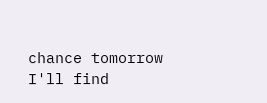chance tomorrow I'll find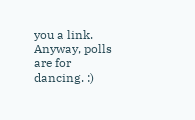you a link. Anyway, polls are for dancing. :)